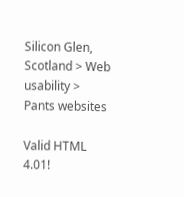Silicon Glen, Scotland > Web usability > Pants websites

Valid HTML 4.01!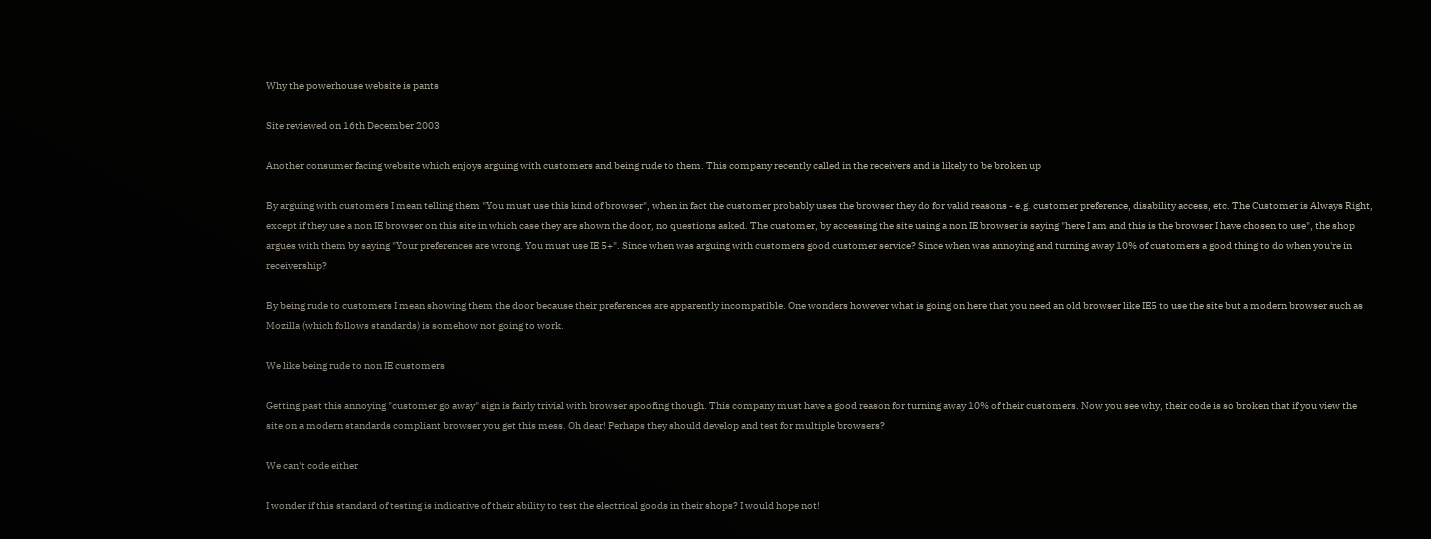Why the powerhouse website is pants

Site reviewed on 16th December 2003

Another consumer facing website which enjoys arguing with customers and being rude to them. This company recently called in the receivers and is likely to be broken up

By arguing with customers I mean telling them "You must use this kind of browser", when in fact the customer probably uses the browser they do for valid reasons - e.g. customer preference, disability access, etc. The Customer is Always Right, except if they use a non IE browser on this site in which case they are shown the door, no questions asked. The customer, by accessing the site using a non IE browser is saying "here I am and this is the browser I have chosen to use", the shop argues with them by saying "Your preferences are wrong. You must use IE 5+". Since when was arguing with customers good customer service? Since when was annoying and turning away 10% of customers a good thing to do when you're in receivership?

By being rude to customers I mean showing them the door because their preferences are apparently incompatible. One wonders however what is going on here that you need an old browser like IE5 to use the site but a modern browser such as Mozilla (which follows standards) is somehow not going to work.

We like being rude to non IE customers

Getting past this annoying "customer go away" sign is fairly trivial with browser spoofing though. This company must have a good reason for turning away 10% of their customers. Now you see why, their code is so broken that if you view the site on a modern standards compliant browser you get this mess. Oh dear! Perhaps they should develop and test for multiple browsers?

We can't code either

I wonder if this standard of testing is indicative of their ability to test the electrical goods in their shops? I would hope not!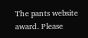The pants website award. Please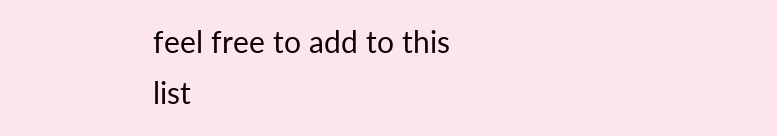feel free to add to this list